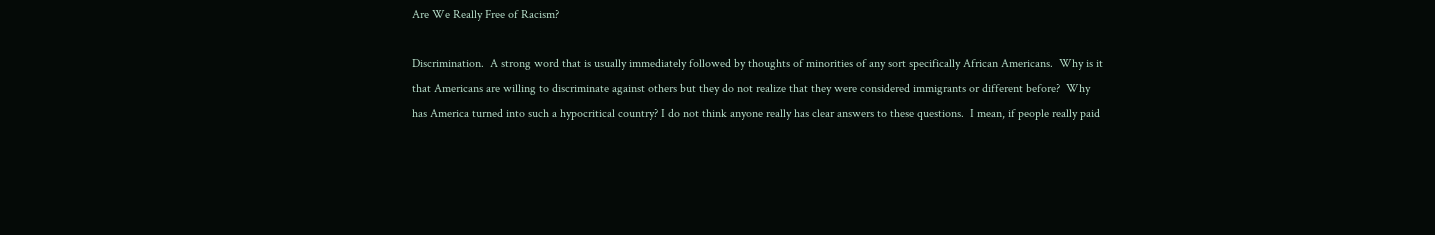Are We Really Free of Racism?

Discrimination.  A strong word that is usually immediately followed by thoughts of minorities of any sort specifically African Americans.  Why is it that Americans are willing to discriminate against others but they do not realize that they were considered immigrants or different before?  Why has America turned into such a hypocritical country? I do not think anyone really has clear answers to these questions.  I mean, if people really paid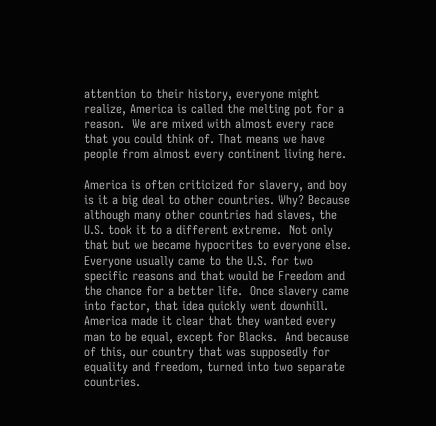attention to their history, everyone might realize, America is called the melting pot for a reason.  We are mixed with almost every race that you could think of. That means we have people from almost every continent living here.

America is often criticized for slavery, and boy is it a big deal to other countries. Why? Because although many other countries had slaves, the U.S. took it to a different extreme.  Not only that but we became hypocrites to everyone else.  Everyone usually came to the U.S. for two specific reasons and that would be Freedom and the chance for a better life.  Once slavery came into factor, that idea quickly went downhill.  America made it clear that they wanted every man to be equal, except for Blacks.  And because of this, our country that was supposedly for equality and freedom, turned into two separate countries.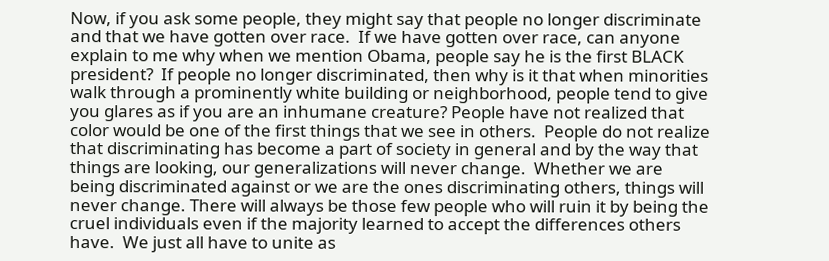Now, if you ask some people, they might say that people no longer discriminate and that we have gotten over race.  If we have gotten over race, can anyone explain to me why when we mention Obama, people say he is the first BLACK president?  If people no longer discriminated, then why is it that when minorities walk through a prominently white building or neighborhood, people tend to give you glares as if you are an inhumane creature? People have not realized that color would be one of the first things that we see in others.  People do not realize that discriminating has become a part of society in general and by the way that things are looking, our generalizations will never change.  Whether we are being discriminated against or we are the ones discriminating others, things will never change. There will always be those few people who will ruin it by being the cruel individuals even if the majority learned to accept the differences others have.  We just all have to unite as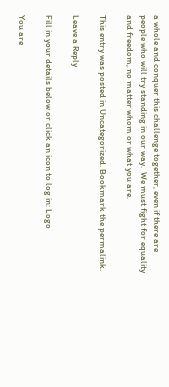a whole and conquer this challenge together, even if there are people who will try standing in our way.  We must fight for equality and freedom, no matter whom or what you are.

This entry was posted in Uncategorized. Bookmark the permalink.

Leave a Reply

Fill in your details below or click an icon to log in: Logo

You are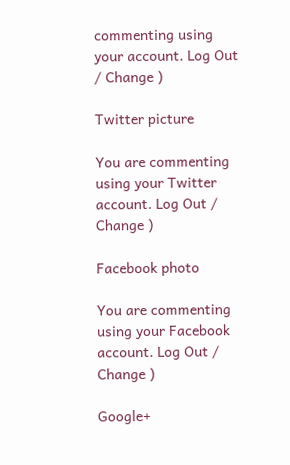commenting using your account. Log Out / Change )

Twitter picture

You are commenting using your Twitter account. Log Out / Change )

Facebook photo

You are commenting using your Facebook account. Log Out / Change )

Google+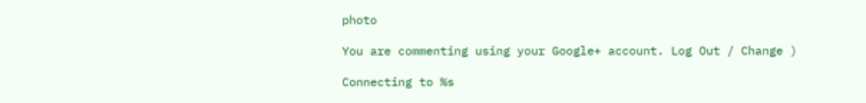photo

You are commenting using your Google+ account. Log Out / Change )

Connecting to %s